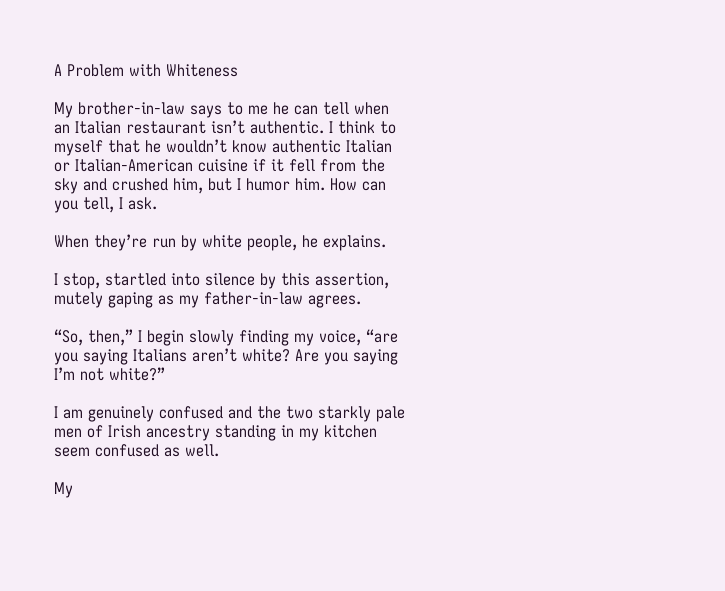A Problem with Whiteness

My brother-in-law says to me he can tell when an Italian restaurant isn’t authentic. I think to myself that he wouldn’t know authentic Italian or Italian-American cuisine if it fell from the sky and crushed him, but I humor him. How can you tell, I ask.

When they’re run by white people, he explains.

I stop, startled into silence by this assertion, mutely gaping as my father-in-law agrees.

“So, then,” I begin slowly finding my voice, “are you saying Italians aren’t white? Are you saying I’m not white?”

I am genuinely confused and the two starkly pale men of Irish ancestry standing in my kitchen seem confused as well.

My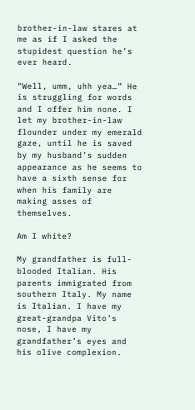brother-in-law stares at me as if I asked the stupidest question he’s ever heard.

“Well, umm, uhh yea…” He is struggling for words and I offer him none. I let my brother-in-law flounder under my emerald gaze, until he is saved by my husband’s sudden appearance as he seems to have a sixth sense for when his family are making asses of themselves.

Am I white?

My grandfather is full-blooded Italian. His parents immigrated from southern Italy. My name is Italian. I have my great-grandpa Vito’s nose, I have my grandfather’s eyes and his olive complexion.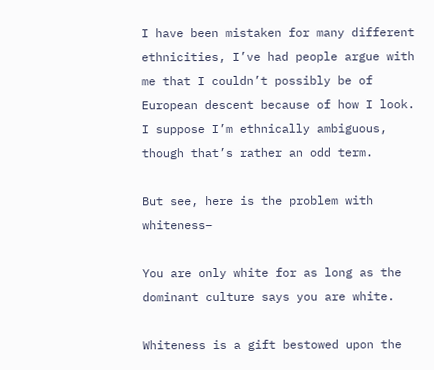I have been mistaken for many different ethnicities, I’ve had people argue with me that I couldn’t possibly be of European descent because of how I look. I suppose I’m ethnically ambiguous, though that’s rather an odd term.

But see, here is the problem with whiteness–

You are only white for as long as the dominant culture says you are white.

Whiteness is a gift bestowed upon the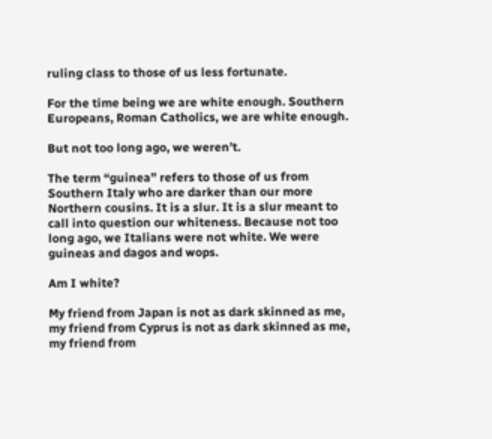ruling class to those of us less fortunate.

For the time being we are white enough. Southern Europeans, Roman Catholics, we are white enough.

But not too long ago, we weren’t.

The term “guinea” refers to those of us from Southern Italy who are darker than our more Northern cousins. It is a slur. It is a slur meant to call into question our whiteness. Because not too long ago, we Italians were not white. We were guineas and dagos and wops.

Am I white?

My friend from Japan is not as dark skinned as me, my friend from Cyprus is not as dark skinned as me, my friend from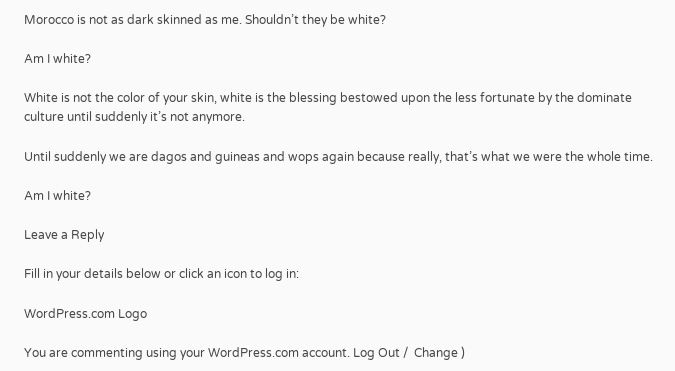Morocco is not as dark skinned as me. Shouldn’t they be white?

Am I white?

White is not the color of your skin, white is the blessing bestowed upon the less fortunate by the dominate culture until suddenly it’s not anymore.

Until suddenly we are dagos and guineas and wops again because really, that’s what we were the whole time.

Am I white?

Leave a Reply

Fill in your details below or click an icon to log in:

WordPress.com Logo

You are commenting using your WordPress.com account. Log Out /  Change )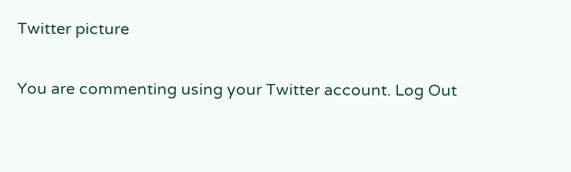Twitter picture

You are commenting using your Twitter account. Log Out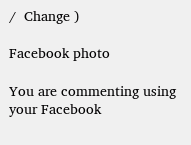/  Change )

Facebook photo

You are commenting using your Facebook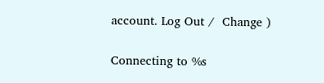account. Log Out /  Change )

Connecting to %s